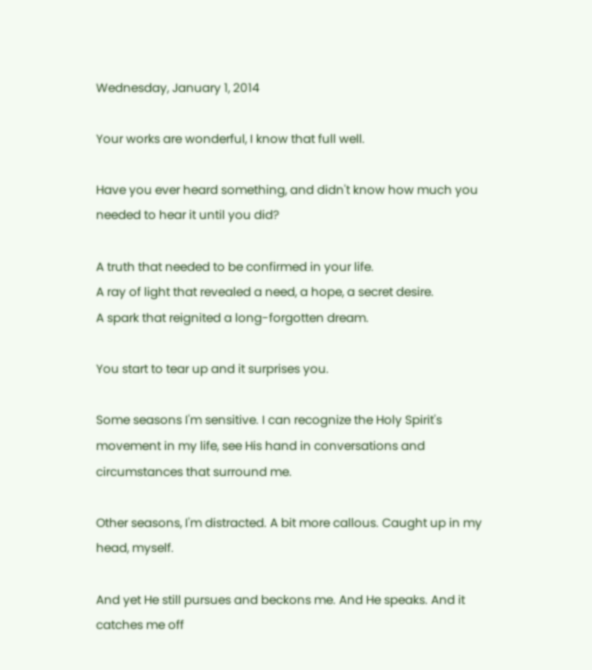Wednesday, January 1, 2014

Your works are wonderful, I know that full well.

Have you ever heard something, and didn't know how much you needed to hear it until you did?

A truth that needed to be confirmed in your life.
A ray of light that revealed a need, a hope, a secret desire.
A spark that reignited a long-forgotten dream.

You start to tear up and it surprises you.

Some seasons I'm sensitive. I can recognize the Holy Spirit's movement in my life, see His hand in conversations and circumstances that surround me.

Other seasons, I'm distracted. A bit more callous. Caught up in my head, myself.

And yet He still pursues and beckons me. And He speaks. And it catches me off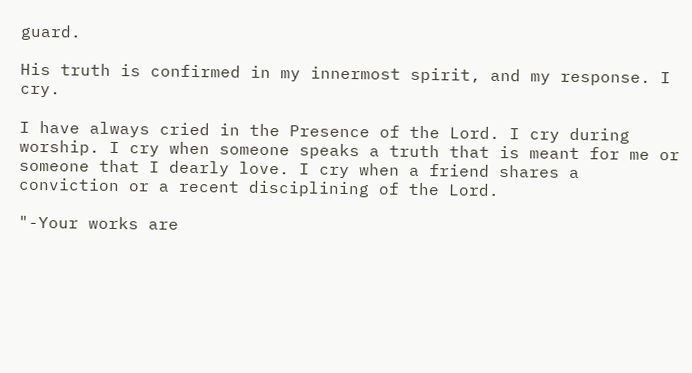guard.

His truth is confirmed in my innermost spirit, and my response. I cry.

I have always cried in the Presence of the Lord. I cry during worship. I cry when someone speaks a truth that is meant for me or someone that I dearly love. I cry when a friend shares a conviction or a recent disciplining of the Lord.

"-Your works are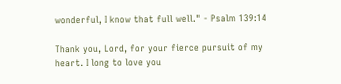wonderful, I know that full well." - Psalm 139:14

Thank you, Lord, for your fierce pursuit of my heart. I long to love you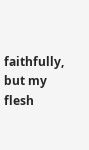faithfully, but my flesh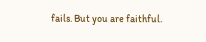fails. But you are faithful.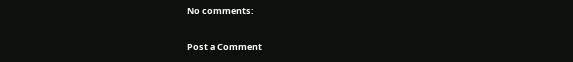No comments:

Post a Comment